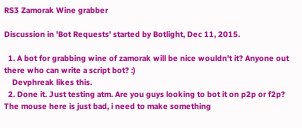RS3 Zamorak Wine grabber

Discussion in 'Bot Requests' started by Botlight, Dec 11, 2015.

  1. A bot for grabbing wine of zamorak will be nice wouldn't it? Anyone out there who can write a script bot? :)
    Devphreak likes this.
  2. Done it. Just testing atm. Are you guys looking to bot it on p2p or f2p? The mouse here is just bad, i need to make something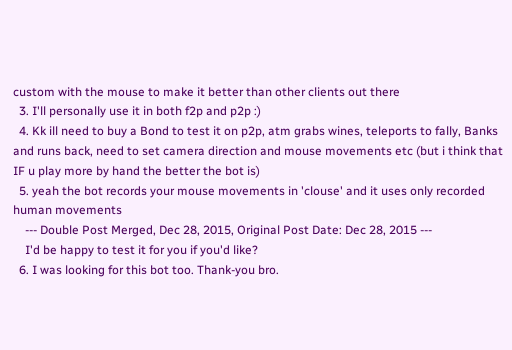custom with the mouse to make it better than other clients out there
  3. I'll personally use it in both f2p and p2p :)
  4. Kk ill need to buy a Bond to test it on p2p, atm grabs wines, teleports to fally, Banks and runs back, need to set camera direction and mouse movements etc (but i think that IF u play more by hand the better the bot is)
  5. yeah the bot records your mouse movements in 'clouse' and it uses only recorded human movements
    --- Double Post Merged, Dec 28, 2015, Original Post Date: Dec 28, 2015 ---
    I'd be happy to test it for you if you'd like?
  6. I was looking for this bot too. Thank-you bro.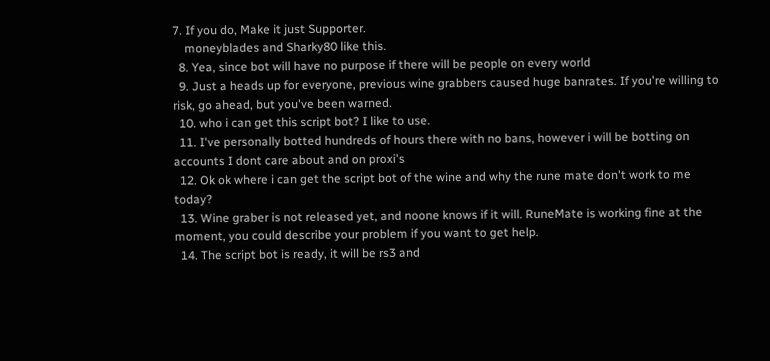7. If you do, Make it just Supporter.
    moneyblades and Sharky80 like this.
  8. Yea, since bot will have no purpose if there will be people on every world
  9. Just a heads up for everyone, previous wine grabbers caused huge banrates. If you're willing to risk, go ahead, but you've been warned.
  10. who i can get this script bot? I like to use.
  11. I've personally botted hundreds of hours there with no bans, however i will be botting on accounts I dont care about and on proxi's
  12. Ok ok where i can get the script bot of the wine and why the rune mate don't work to me today?
  13. Wine graber is not released yet, and noone knows if it will. RuneMate is working fine at the moment, you could describe your problem if you want to get help.
  14. The script bot is ready, it will be rs3 and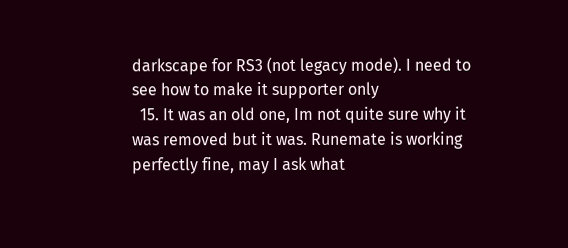darkscape for RS3 (not legacy mode). I need to see how to make it supporter only
  15. It was an old one, Im not quite sure why it was removed but it was. Runemate is working perfectly fine, may I ask what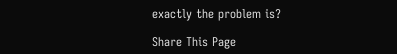exactly the problem is?

Share This Page